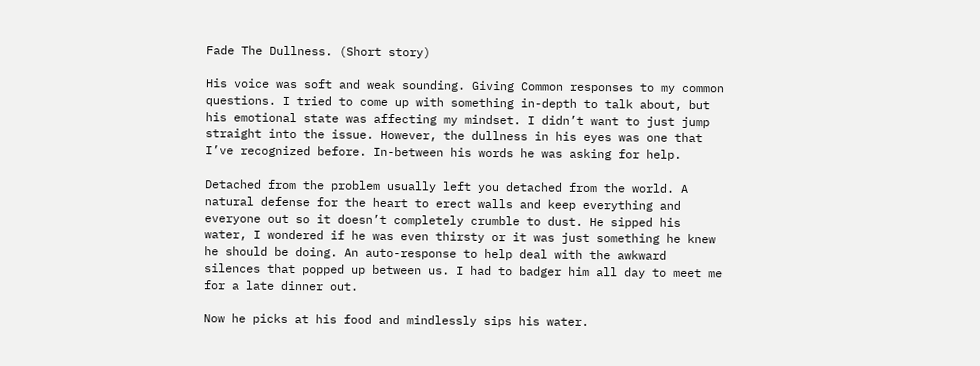Fade The Dullness. (Short story)

His voice was soft and weak sounding. Giving Common responses to my common questions. I tried to come up with something in-depth to talk about, but his emotional state was affecting my mindset. I didn’t want to just jump straight into the issue. However, the dullness in his eyes was one that I’ve recognized before. In-between his words he was asking for help.

Detached from the problem usually left you detached from the world. A natural defense for the heart to erect walls and keep everything and everyone out so it doesn’t completely crumble to dust. He sipped his water, I wondered if he was even thirsty or it was just something he knew he should be doing. An auto-response to help deal with the awkward silences that popped up between us. I had to badger him all day to meet me for a late dinner out.

Now he picks at his food and mindlessly sips his water.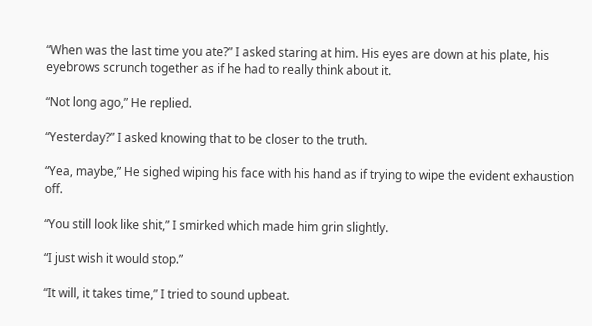“When was the last time you ate?” I asked staring at him. His eyes are down at his plate, his eyebrows scrunch together as if he had to really think about it.

“Not long ago,” He replied.

“Yesterday?” I asked knowing that to be closer to the truth.

“Yea, maybe,” He sighed wiping his face with his hand as if trying to wipe the evident exhaustion off.

“You still look like shit,” I smirked which made him grin slightly.

“I just wish it would stop.”

“It will, it takes time,” I tried to sound upbeat.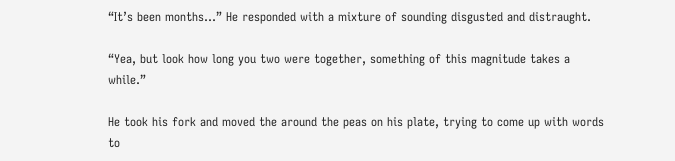“It’s been months…” He responded with a mixture of sounding disgusted and distraught.

“Yea, but look how long you two were together, something of this magnitude takes a while.”

He took his fork and moved the around the peas on his plate, trying to come up with words to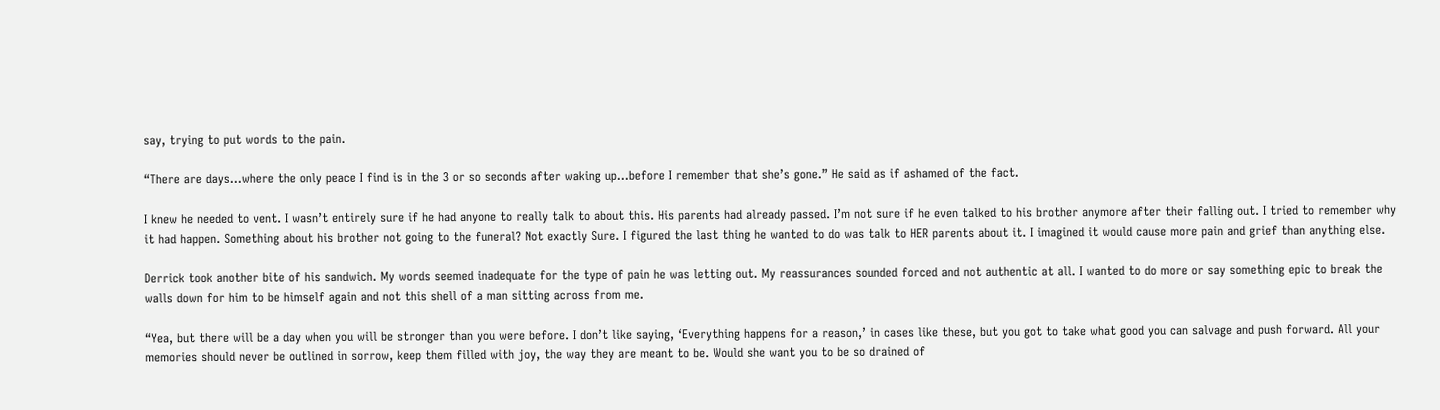say, trying to put words to the pain.

“There are days…where the only peace I find is in the 3 or so seconds after waking up…before I remember that she’s gone.” He said as if ashamed of the fact.

I knew he needed to vent. I wasn’t entirely sure if he had anyone to really talk to about this. His parents had already passed. I’m not sure if he even talked to his brother anymore after their falling out. I tried to remember why it had happen. Something about his brother not going to the funeral? Not exactly Sure. I figured the last thing he wanted to do was talk to HER parents about it. I imagined it would cause more pain and grief than anything else.

Derrick took another bite of his sandwich. My words seemed inadequate for the type of pain he was letting out. My reassurances sounded forced and not authentic at all. I wanted to do more or say something epic to break the walls down for him to be himself again and not this shell of a man sitting across from me.

“Yea, but there will be a day when you will be stronger than you were before. I don’t like saying, ‘Everything happens for a reason,’ in cases like these, but you got to take what good you can salvage and push forward. All your memories should never be outlined in sorrow, keep them filled with joy, the way they are meant to be. Would she want you to be so drained of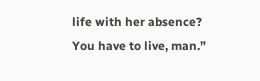life with her absence? You have to live, man.”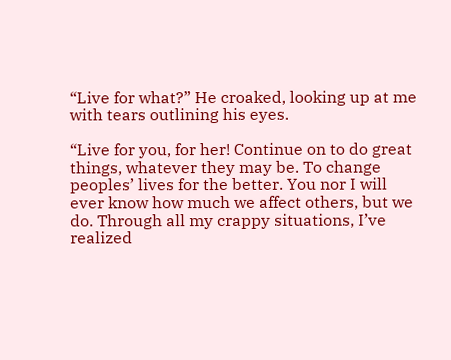“Live for what?” He croaked, looking up at me with tears outlining his eyes.

“Live for you, for her! Continue on to do great things, whatever they may be. To change peoples’ lives for the better. You nor I will ever know how much we affect others, but we do. Through all my crappy situations, I’ve realized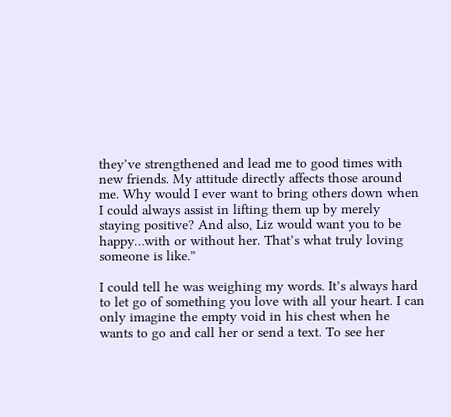they’ve strengthened and lead me to good times with new friends. My attitude directly affects those around me. Why would I ever want to bring others down when I could always assist in lifting them up by merely staying positive? And also, Liz would want you to be happy…with or without her. That’s what truly loving someone is like.”

I could tell he was weighing my words. It’s always hard to let go of something you love with all your heart. I can only imagine the empty void in his chest when he wants to go and call her or send a text. To see her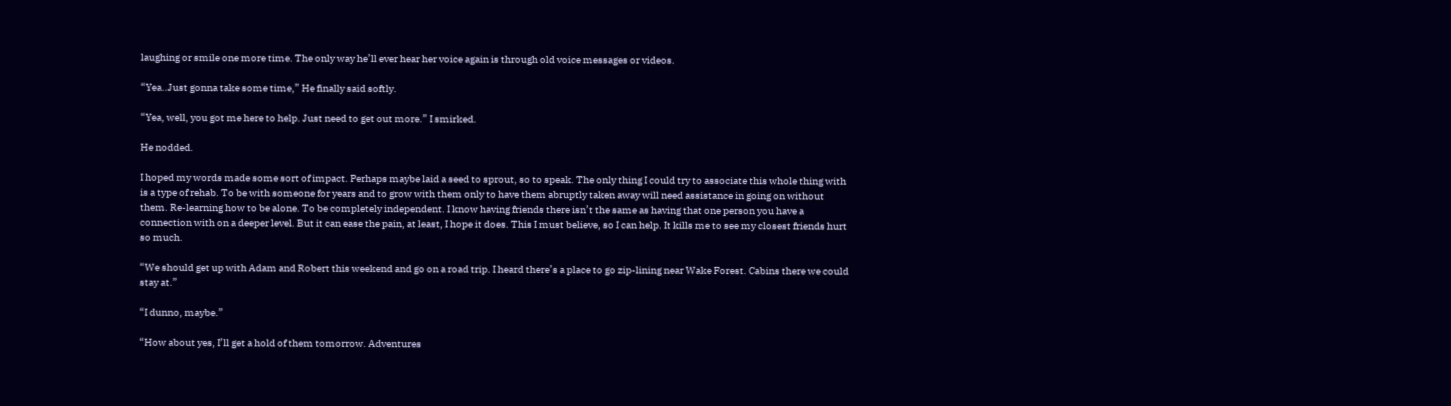laughing or smile one more time. The only way he’ll ever hear her voice again is through old voice messages or videos.

“Yea..Just gonna take some time,” He finally said softly.

“Yea, well, you got me here to help. Just need to get out more.” I smirked.

He nodded.

I hoped my words made some sort of impact. Perhaps maybe laid a seed to sprout, so to speak. The only thing I could try to associate this whole thing with is a type of rehab. To be with someone for years and to grow with them only to have them abruptly taken away will need assistance in going on without them. Re-learning how to be alone. To be completely independent. I know having friends there isn’t the same as having that one person you have a connection with on a deeper level. But it can ease the pain, at least, I hope it does. This I must believe, so I can help. It kills me to see my closest friends hurt so much.

“We should get up with Adam and Robert this weekend and go on a road trip. I heard there’s a place to go zip-lining near Wake Forest. Cabins there we could stay at.”

“I dunno, maybe.”

“How about yes, I’ll get a hold of them tomorrow. Adventures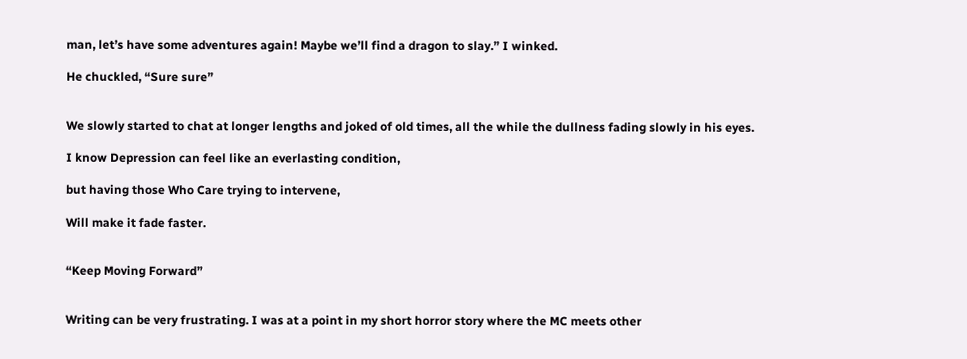man, let’s have some adventures again! Maybe we’ll find a dragon to slay.” I winked.

He chuckled, “Sure sure”


We slowly started to chat at longer lengths and joked of old times, all the while the dullness fading slowly in his eyes.

I know Depression can feel like an everlasting condition,

but having those Who Care trying to intervene,

Will make it fade faster.


“Keep Moving Forward”


Writing can be very frustrating. I was at a point in my short horror story where the MC meets other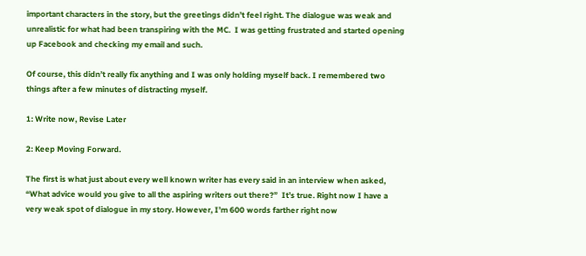important characters in the story, but the greetings didn’t feel right. The dialogue was weak and unrealistic for what had been transpiring with the MC.  I was getting frustrated and started opening up Facebook and checking my email and such.

Of course, this didn’t really fix anything and I was only holding myself back. I remembered two things after a few minutes of distracting myself.

1: Write now, Revise Later

2: Keep Moving Forward.

The first is what just about every well known writer has every said in an interview when asked, “What advice would you give to all the aspiring writers out there?”  It’s true. Right now I have a very weak spot of dialogue in my story. However, I’m 600 words farther right now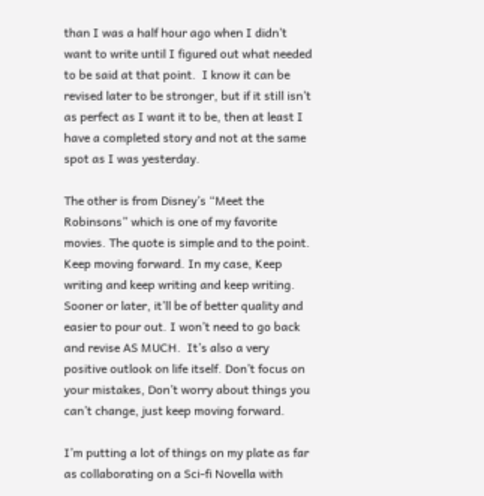than I was a half hour ago when I didn’t want to write until I figured out what needed to be said at that point.  I know it can be revised later to be stronger, but if it still isn’t as perfect as I want it to be, then at least I have a completed story and not at the same spot as I was yesterday.

The other is from Disney’s “Meet the Robinsons” which is one of my favorite movies. The quote is simple and to the point. Keep moving forward. In my case, Keep writing and keep writing and keep writing. Sooner or later, it’ll be of better quality and easier to pour out. I won’t need to go back and revise AS MUCH.  It’s also a very positive outlook on life itself. Don’t focus on your mistakes, Don’t worry about things you can’t change, just keep moving forward.

I’m putting a lot of things on my plate as far as collaborating on a Sci-fi Novella with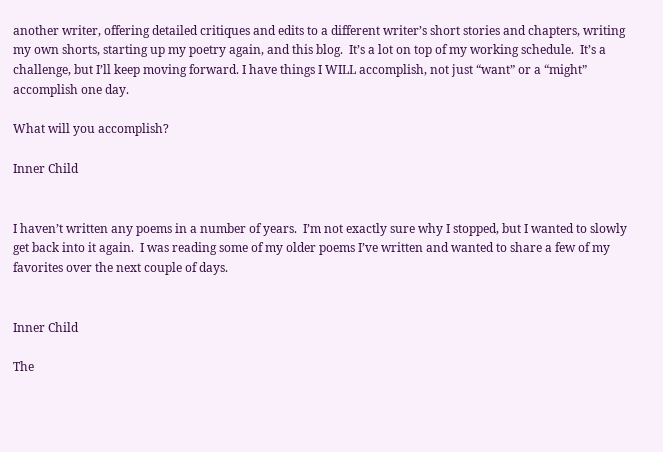another writer, offering detailed critiques and edits to a different writer’s short stories and chapters, writing my own shorts, starting up my poetry again, and this blog.  It’s a lot on top of my working schedule.  It’s a challenge, but I’ll keep moving forward. I have things I WILL accomplish, not just “want” or a “might” accomplish one day.

What will you accomplish?

Inner Child


I haven’t written any poems in a number of years.  I’m not exactly sure why I stopped, but I wanted to slowly get back into it again.  I was reading some of my older poems I’ve written and wanted to share a few of my favorites over the next couple of days.


Inner Child

The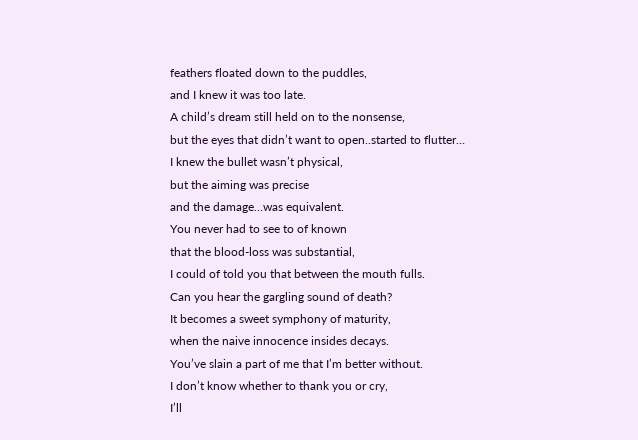feathers floated down to the puddles,
and I knew it was too late.
A child’s dream still held on to the nonsense,
but the eyes that didn’t want to open..started to flutter…
I knew the bullet wasn’t physical,
but the aiming was precise
and the damage…was equivalent.
You never had to see to of known
that the blood-loss was substantial,
I could of told you that between the mouth fulls.
Can you hear the gargling sound of death?
It becomes a sweet symphony of maturity,
when the naive innocence insides decays.
You’ve slain a part of me that I’m better without.
I don’t know whether to thank you or cry,
I’ll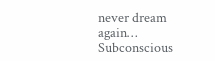never dream again…
Subconscious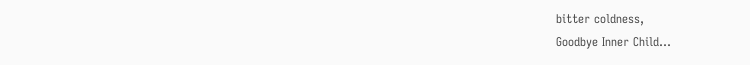bitter coldness,
Goodbye Inner Child…